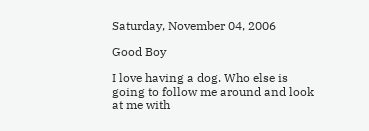Saturday, November 04, 2006

Good Boy

I love having a dog. Who else is going to follow me around and look at me with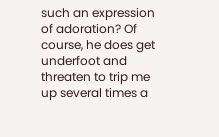such an expression of adoration? Of course, he does get underfoot and threaten to trip me up several times a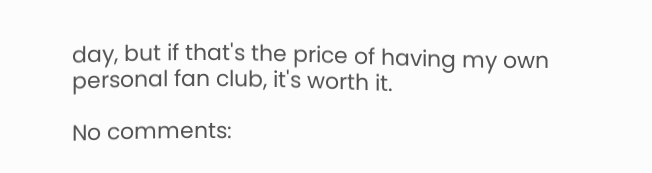day, but if that's the price of having my own personal fan club, it's worth it.

No comments: